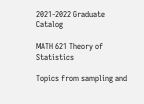2021-2022 Graduate Catalog

MATH 621 Theory of Statistics

Topics from sampling and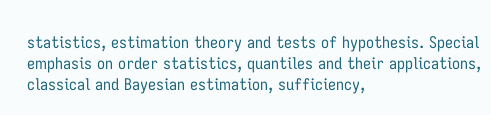statistics, estimation theory and tests of hypothesis. Special emphasis on order statistics, quantiles and their applications, classical and Bayesian estimation, sufficiency,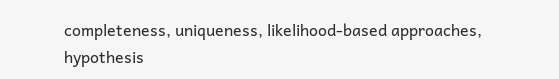completeness, uniqueness, likelihood-based approaches, hypothesis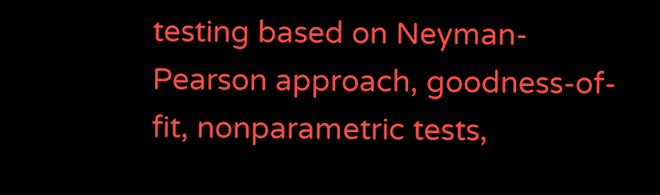testing based on Neyman-Pearson approach, goodness-of-fit, nonparametric tests,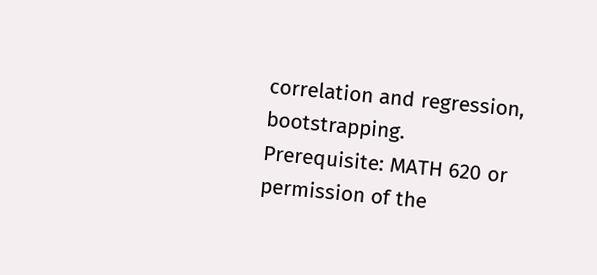correlation and regression, bootstrapping. Prerequisite: MATH 620 or permission of the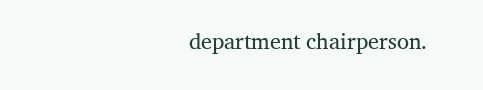department chairperson.